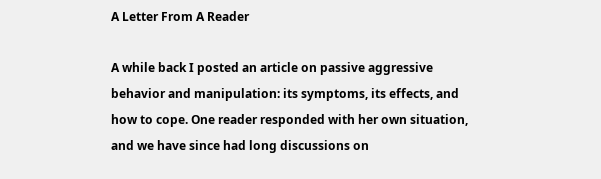A Letter From A Reader

A while back I posted an article on passive aggressive behavior and manipulation: its symptoms, its effects, and how to cope. One reader responded with her own situation, and we have since had long discussions on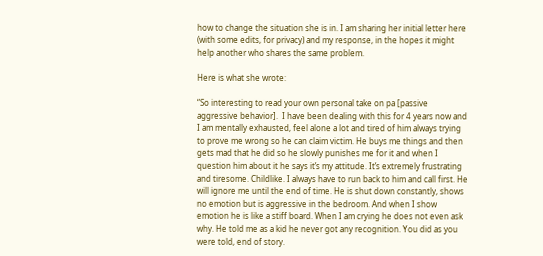how to change the situation she is in. I am sharing her initial letter here (with some edits, for privacy) and my response, in the hopes it might help another who shares the same problem.

Here is what she wrote:

“So interesting to read your own personal take on pa [passive aggressive behavior].  I have been dealing with this for 4 years now and I am mentally exhausted, feel alone a lot and tired of him always trying to prove me wrong so he can claim victim. He buys me things and then gets mad that he did so he slowly punishes me for it and when I question him about it he says it’s my attitude. It’s extremely frustrating and tiresome. Childlike. I always have to run back to him and call first. He will ignore me until the end of time. He is shut down constantly, shows no emotion but is aggressive in the bedroom. And when I show emotion he is like a stiff board. When I am crying he does not even ask why. He told me as a kid he never got any recognition. You did as you were told, end of story.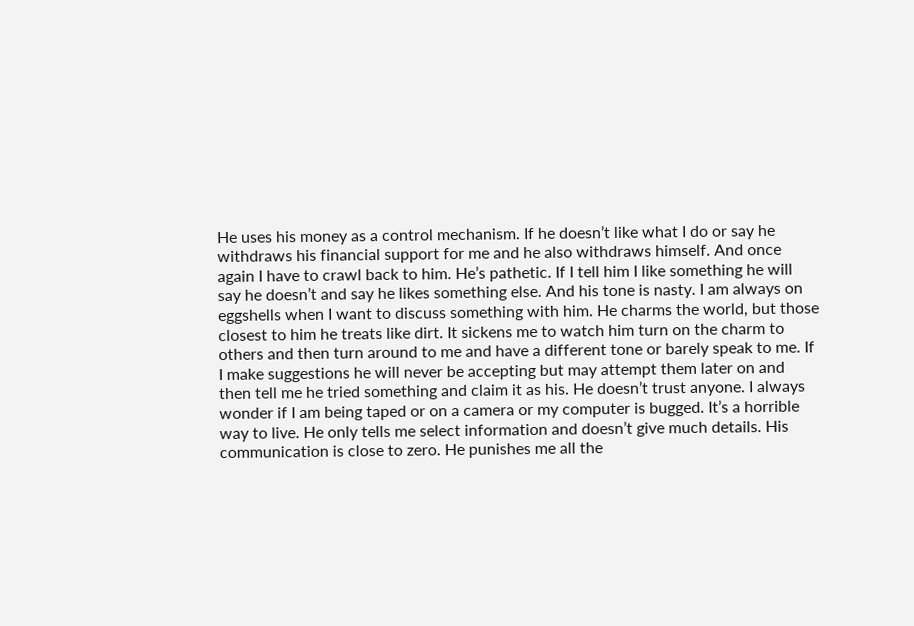He uses his money as a control mechanism. If he doesn’t like what I do or say he withdraws his financial support for me and he also withdraws himself. And once again I have to crawl back to him. He’s pathetic. If I tell him I like something he will say he doesn’t and say he likes something else. And his tone is nasty. I am always on eggshells when I want to discuss something with him. He charms the world, but those closest to him he treats like dirt. It sickens me to watch him turn on the charm to others and then turn around to me and have a different tone or barely speak to me. If I make suggestions he will never be accepting but may attempt them later on and then tell me he tried something and claim it as his. He doesn’t trust anyone. I always wonder if I am being taped or on a camera or my computer is bugged. It’s a horrible way to live. He only tells me select information and doesn’t give much details. His communication is close to zero. He punishes me all the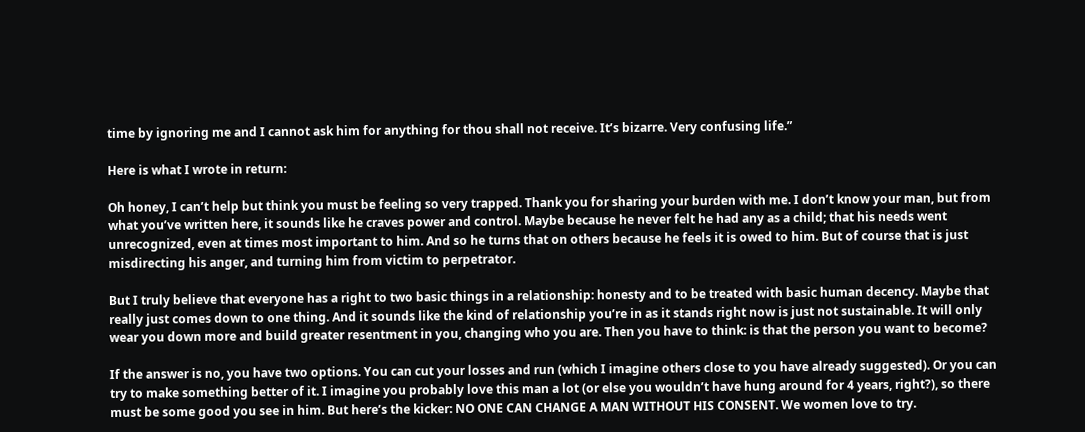time by ignoring me and I cannot ask him for anything for thou shall not receive. It’s bizarre. Very confusing life.”

Here is what I wrote in return:

Oh honey, I can’t help but think you must be feeling so very trapped. Thank you for sharing your burden with me. I don’t know your man, but from what you’ve written here, it sounds like he craves power and control. Maybe because he never felt he had any as a child; that his needs went unrecognized, even at times most important to him. And so he turns that on others because he feels it is owed to him. But of course that is just misdirecting his anger, and turning him from victim to perpetrator.

But I truly believe that everyone has a right to two basic things in a relationship: honesty and to be treated with basic human decency. Maybe that really just comes down to one thing. And it sounds like the kind of relationship you’re in as it stands right now is just not sustainable. It will only wear you down more and build greater resentment in you, changing who you are. Then you have to think: is that the person you want to become?

If the answer is no, you have two options. You can cut your losses and run (which I imagine others close to you have already suggested). Or you can try to make something better of it. I imagine you probably love this man a lot (or else you wouldn’t have hung around for 4 years, right?), so there must be some good you see in him. But here’s the kicker: NO ONE CAN CHANGE A MAN WITHOUT HIS CONSENT. We women love to try.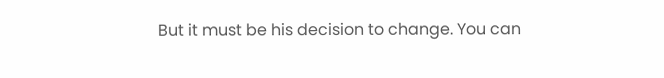But it must be his decision to change. You can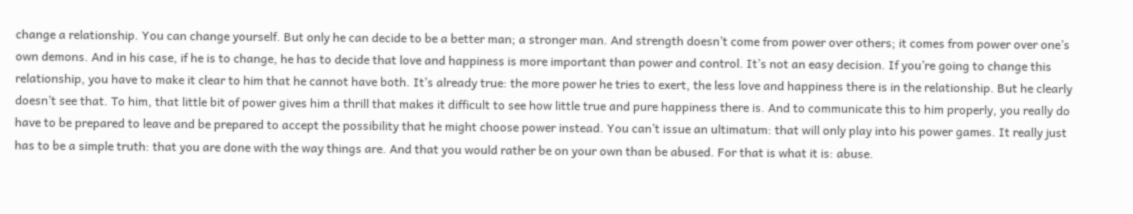change a relationship. You can change yourself. But only he can decide to be a better man; a stronger man. And strength doesn’t come from power over others; it comes from power over one’s own demons. And in his case, if he is to change, he has to decide that love and happiness is more important than power and control. It’s not an easy decision. If you’re going to change this relationship, you have to make it clear to him that he cannot have both. It’s already true: the more power he tries to exert, the less love and happiness there is in the relationship. But he clearly doesn’t see that. To him, that little bit of power gives him a thrill that makes it difficult to see how little true and pure happiness there is. And to communicate this to him properly, you really do have to be prepared to leave and be prepared to accept the possibility that he might choose power instead. You can’t issue an ultimatum: that will only play into his power games. It really just has to be a simple truth: that you are done with the way things are. And that you would rather be on your own than be abused. For that is what it is: abuse.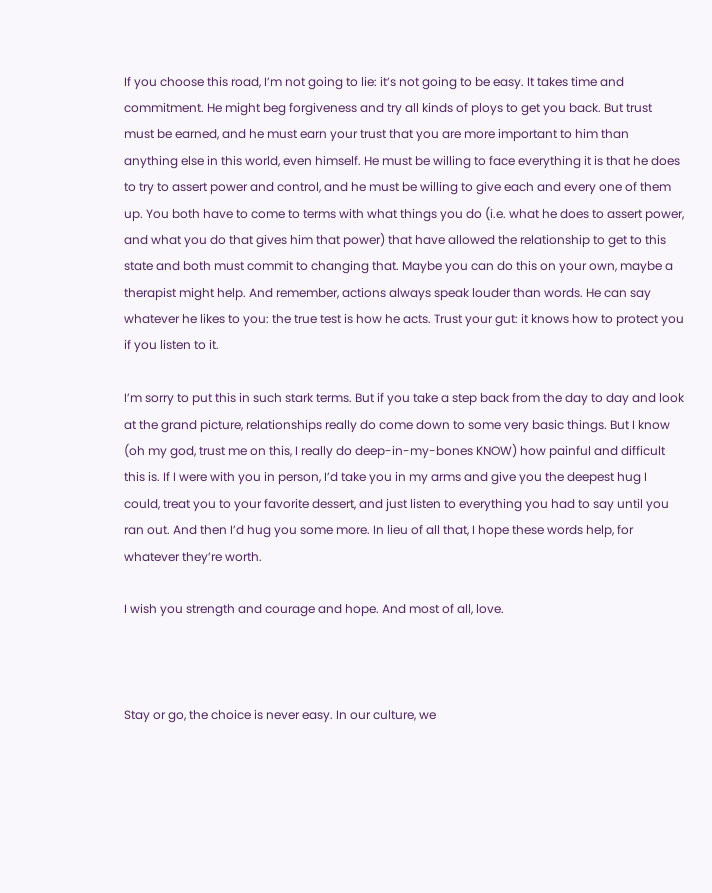If you choose this road, I’m not going to lie: it’s not going to be easy. It takes time and commitment. He might beg forgiveness and try all kinds of ploys to get you back. But trust must be earned, and he must earn your trust that you are more important to him than anything else in this world, even himself. He must be willing to face everything it is that he does to try to assert power and control, and he must be willing to give each and every one of them up. You both have to come to terms with what things you do (i.e. what he does to assert power, and what you do that gives him that power) that have allowed the relationship to get to this state and both must commit to changing that. Maybe you can do this on your own, maybe a therapist might help. And remember, actions always speak louder than words. He can say whatever he likes to you: the true test is how he acts. Trust your gut: it knows how to protect you if you listen to it.

I’m sorry to put this in such stark terms. But if you take a step back from the day to day and look at the grand picture, relationships really do come down to some very basic things. But I know (oh my god, trust me on this, I really do deep-in-my-bones KNOW) how painful and difficult this is. If I were with you in person, I’d take you in my arms and give you the deepest hug I could, treat you to your favorite dessert, and just listen to everything you had to say until you ran out. And then I’d hug you some more. In lieu of all that, I hope these words help, for whatever they’re worth.

I wish you strength and courage and hope. And most of all, love.



Stay or go, the choice is never easy. In our culture, we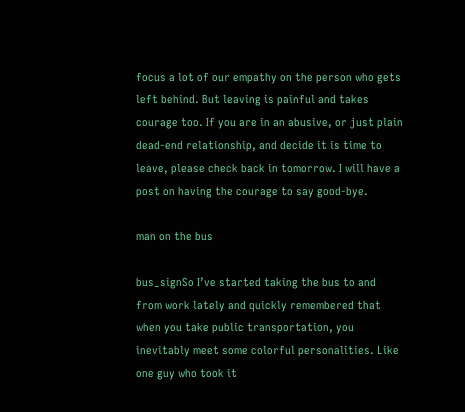focus a lot of our empathy on the person who gets left behind. But leaving is painful and takes courage too. If you are in an abusive, or just plain dead-end relationship, and decide it is time to leave, please check back in tomorrow. I will have a post on having the courage to say good-bye.

man on the bus

bus_signSo I’ve started taking the bus to and from work lately and quickly remembered that when you take public transportation, you inevitably meet some colorful personalities. Like one guy who took it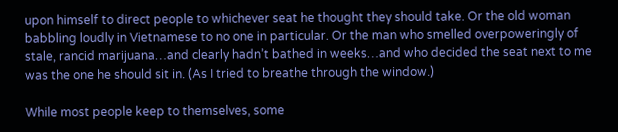upon himself to direct people to whichever seat he thought they should take. Or the old woman babbling loudly in Vietnamese to no one in particular. Or the man who smelled overpoweringly of stale, rancid marijuana…and clearly hadn’t bathed in weeks…and who decided the seat next to me was the one he should sit in. (As I tried to breathe through the window.)

While most people keep to themselves, some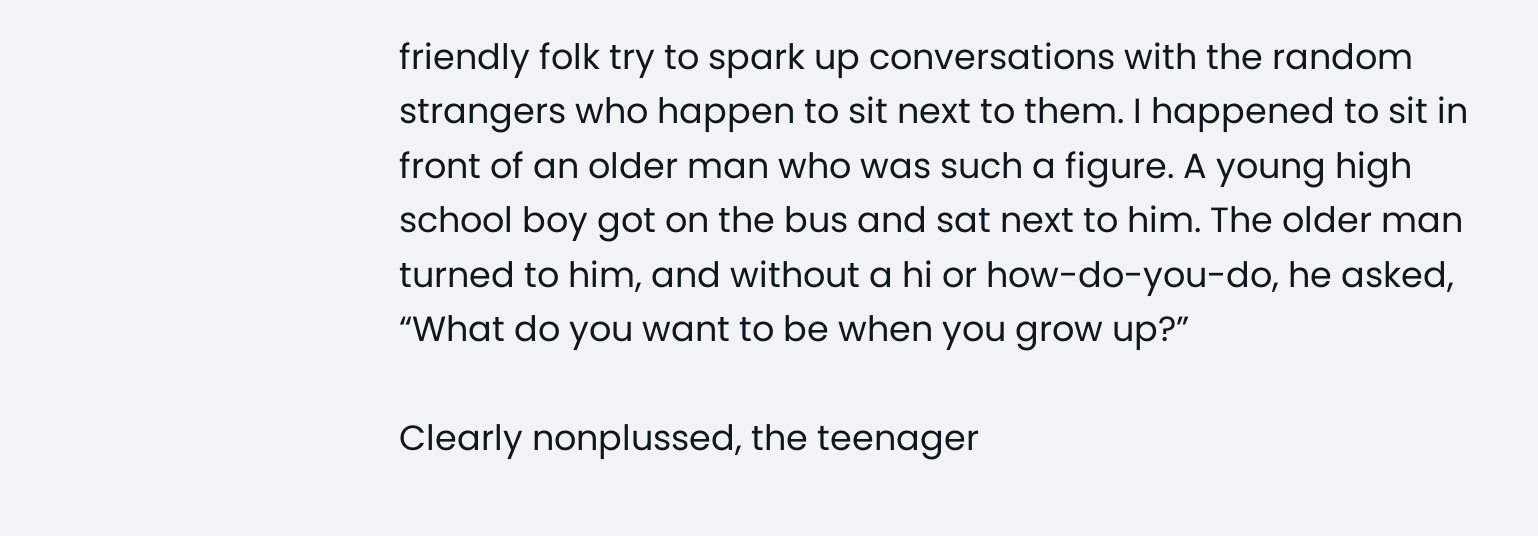friendly folk try to spark up conversations with the random strangers who happen to sit next to them. I happened to sit in front of an older man who was such a figure. A young high school boy got on the bus and sat next to him. The older man turned to him, and without a hi or how-do-you-do, he asked, “What do you want to be when you grow up?”

Clearly nonplussed, the teenager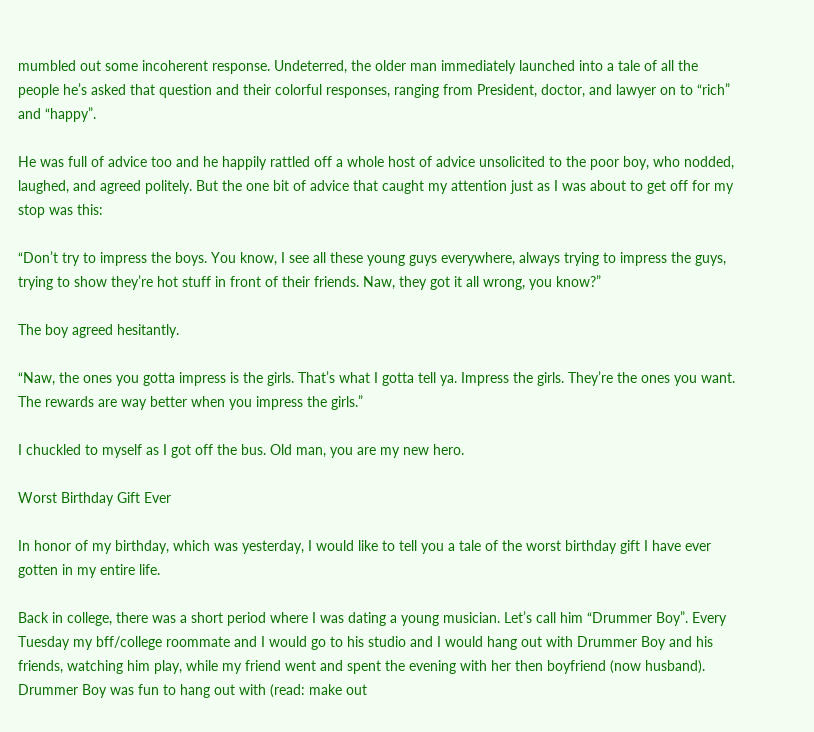mumbled out some incoherent response. Undeterred, the older man immediately launched into a tale of all the people he’s asked that question and their colorful responses, ranging from President, doctor, and lawyer on to “rich” and “happy”.

He was full of advice too and he happily rattled off a whole host of advice unsolicited to the poor boy, who nodded, laughed, and agreed politely. But the one bit of advice that caught my attention just as I was about to get off for my stop was this:

“Don’t try to impress the boys. You know, I see all these young guys everywhere, always trying to impress the guys, trying to show they’re hot stuff in front of their friends. Naw, they got it all wrong, you know?”

The boy agreed hesitantly.

“Naw, the ones you gotta impress is the girls. That’s what I gotta tell ya. Impress the girls. They’re the ones you want. The rewards are way better when you impress the girls.”

I chuckled to myself as I got off the bus. Old man, you are my new hero.

Worst Birthday Gift Ever

In honor of my birthday, which was yesterday, I would like to tell you a tale of the worst birthday gift I have ever gotten in my entire life.

Back in college, there was a short period where I was dating a young musician. Let’s call him “Drummer Boy”. Every Tuesday my bff/college roommate and I would go to his studio and I would hang out with Drummer Boy and his friends, watching him play, while my friend went and spent the evening with her then boyfriend (now husband). Drummer Boy was fun to hang out with (read: make out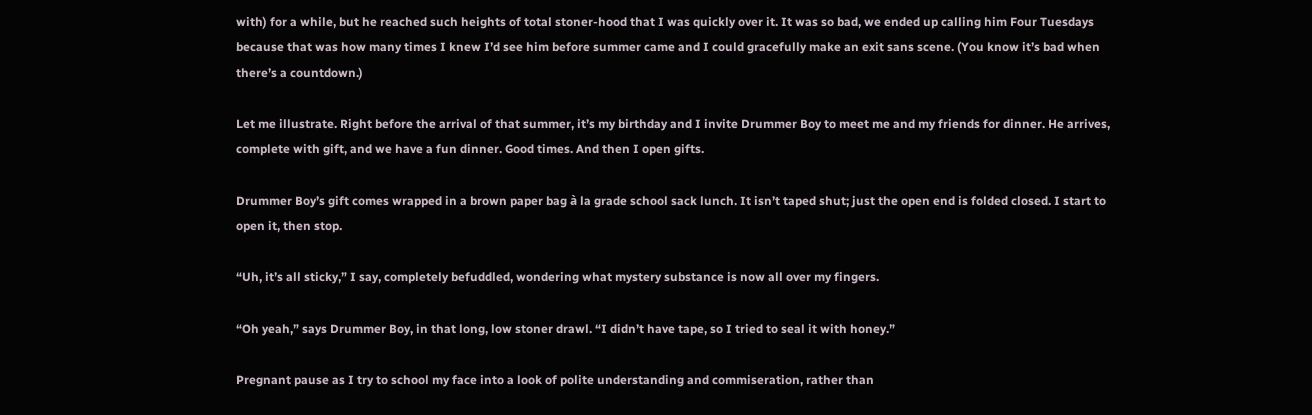with) for a while, but he reached such heights of total stoner-hood that I was quickly over it. It was so bad, we ended up calling him Four Tuesdays because that was how many times I knew I’d see him before summer came and I could gracefully make an exit sans scene. (You know it’s bad when there’s a countdown.)

Let me illustrate. Right before the arrival of that summer, it’s my birthday and I invite Drummer Boy to meet me and my friends for dinner. He arrives, complete with gift, and we have a fun dinner. Good times. And then I open gifts.

Drummer Boy’s gift comes wrapped in a brown paper bag à la grade school sack lunch. It isn’t taped shut; just the open end is folded closed. I start to open it, then stop.

“Uh, it’s all sticky,” I say, completely befuddled, wondering what mystery substance is now all over my fingers.

“Oh yeah,” says Drummer Boy, in that long, low stoner drawl. “I didn’t have tape, so I tried to seal it with honey.”

Pregnant pause as I try to school my face into a look of polite understanding and commiseration, rather than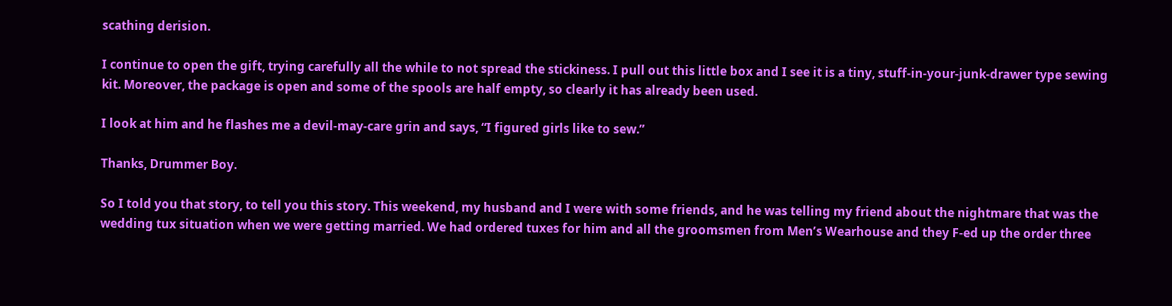scathing derision.

I continue to open the gift, trying carefully all the while to not spread the stickiness. I pull out this little box and I see it is a tiny, stuff-in-your-junk-drawer type sewing kit. Moreover, the package is open and some of the spools are half empty, so clearly it has already been used.

I look at him and he flashes me a devil-may-care grin and says, “I figured girls like to sew.”

Thanks, Drummer Boy.

So I told you that story, to tell you this story. This weekend, my husband and I were with some friends, and he was telling my friend about the nightmare that was the wedding tux situation when we were getting married. We had ordered tuxes for him and all the groomsmen from Men’s Wearhouse and they F-ed up the order three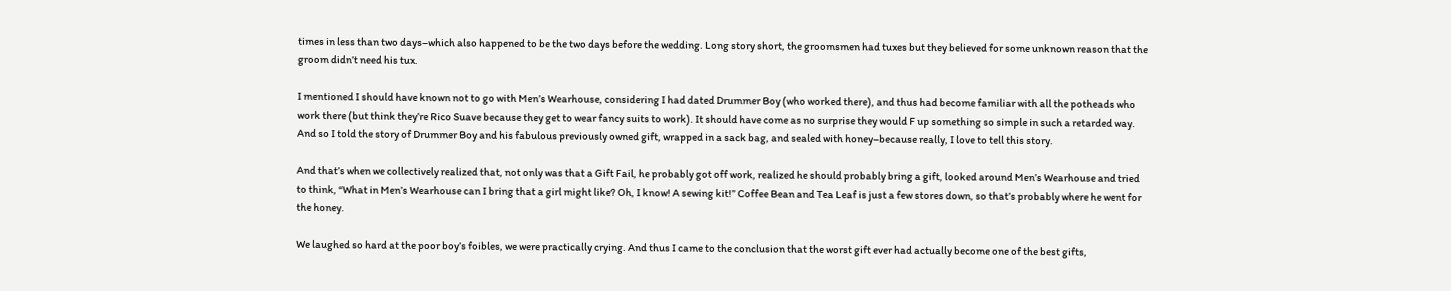times in less than two days–which also happened to be the two days before the wedding. Long story short, the groomsmen had tuxes but they believed for some unknown reason that the groom didn’t need his tux.

I mentioned I should have known not to go with Men’s Wearhouse, considering I had dated Drummer Boy (who worked there), and thus had become familiar with all the potheads who work there (but think they’re Rico Suave because they get to wear fancy suits to work). It should have come as no surprise they would F up something so simple in such a retarded way. And so I told the story of Drummer Boy and his fabulous previously owned gift, wrapped in a sack bag, and sealed with honey–because really, I love to tell this story.

And that’s when we collectively realized that, not only was that a Gift Fail, he probably got off work, realized he should probably bring a gift, looked around Men’s Wearhouse and tried to think, “What in Men’s Wearhouse can I bring that a girl might like? Oh, I know! A sewing kit!” Coffee Bean and Tea Leaf is just a few stores down, so that’s probably where he went for the honey.

We laughed so hard at the poor boy’s foibles, we were practically crying. And thus I came to the conclusion that the worst gift ever had actually become one of the best gifts,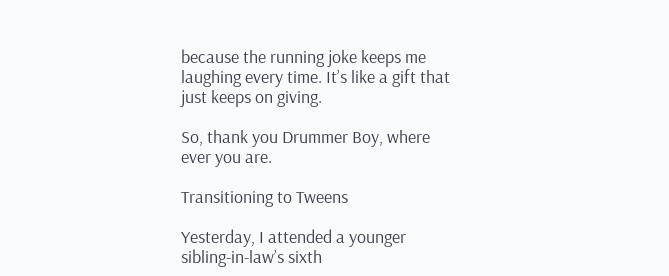because the running joke keeps me laughing every time. It’s like a gift that just keeps on giving.

So, thank you Drummer Boy, where ever you are.

Transitioning to Tweens

Yesterday, I attended a younger sibling-in-law’s sixth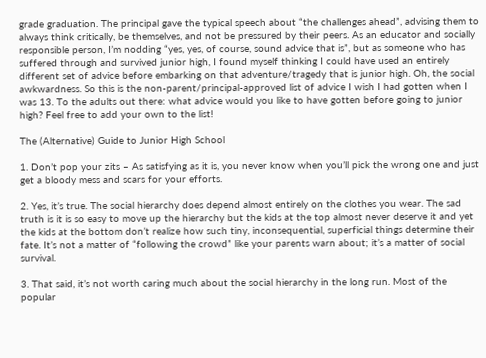grade graduation. The principal gave the typical speech about “the challenges ahead”, advising them to always think critically, be themselves, and not be pressured by their peers. As an educator and socially responsible person, I’m nodding “yes, yes, of course, sound advice that is”, but as someone who has suffered through and survived junior high, I found myself thinking I could have used an entirely different set of advice before embarking on that adventure/tragedy that is junior high. Oh, the social awkwardness. So this is the non-parent/principal-approved list of advice I wish I had gotten when I was 13. To the adults out there: what advice would you like to have gotten before going to junior high? Feel free to add your own to the list!

The (Alternative) Guide to Junior High School

1. Don’t pop your zits – As satisfying as it is, you never know when you’ll pick the wrong one and just get a bloody mess and scars for your efforts.

2. Yes, it’s true. The social hierarchy does depend almost entirely on the clothes you wear. The sad truth is it is so easy to move up the hierarchy but the kids at the top almost never deserve it and yet the kids at the bottom don’t realize how such tiny, inconsequential, superficial things determine their fate. It’s not a matter of “following the crowd” like your parents warn about; it’s a matter of social survival.

3. That said, it’s not worth caring much about the social hierarchy in the long run. Most of the popular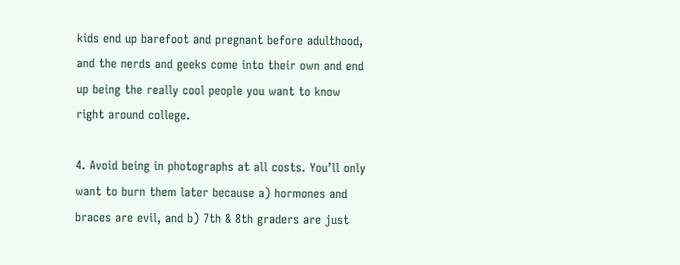kids end up barefoot and pregnant before adulthood, and the nerds and geeks come into their own and end up being the really cool people you want to know right around college.

4. Avoid being in photographs at all costs. You’ll only want to burn them later because a) hormones and braces are evil, and b) 7th & 8th graders are just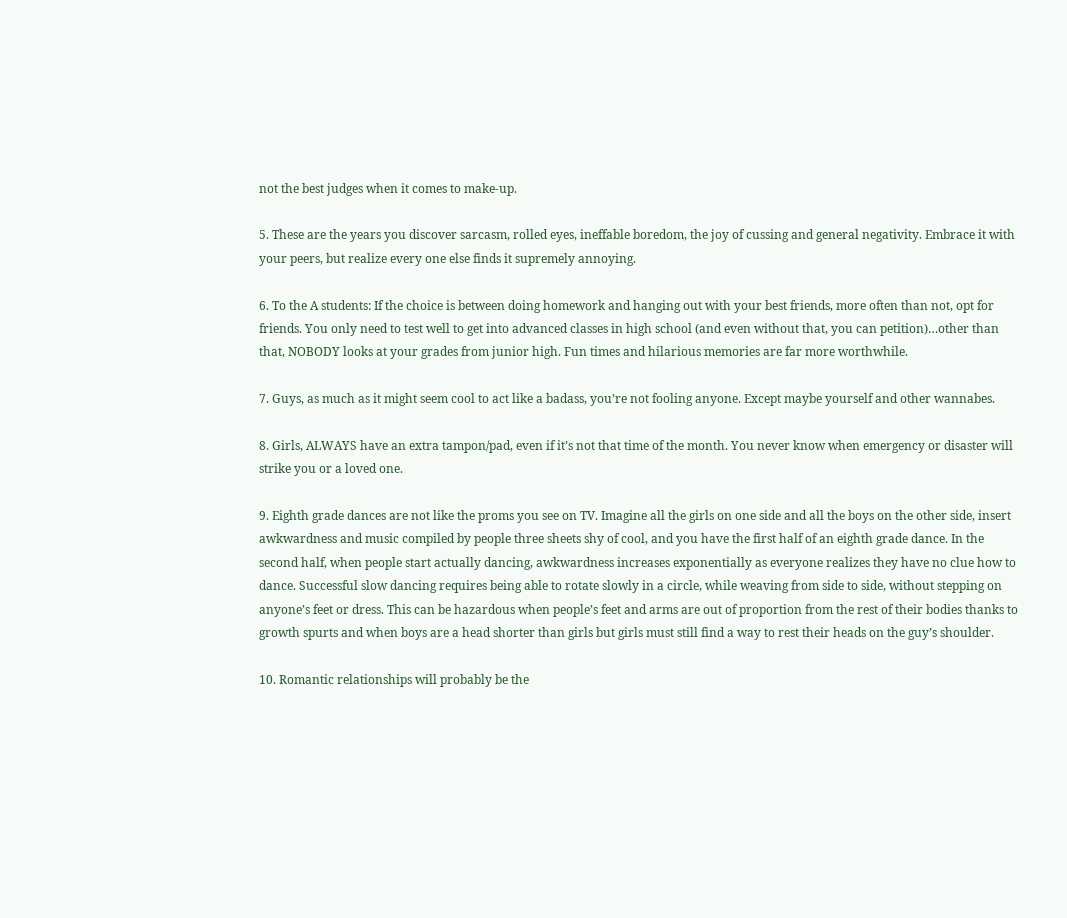not the best judges when it comes to make-up.

5. These are the years you discover sarcasm, rolled eyes, ineffable boredom, the joy of cussing and general negativity. Embrace it with your peers, but realize every one else finds it supremely annoying.

6. To the A students: If the choice is between doing homework and hanging out with your best friends, more often than not, opt for friends. You only need to test well to get into advanced classes in high school (and even without that, you can petition)…other than that, NOBODY looks at your grades from junior high. Fun times and hilarious memories are far more worthwhile.

7. Guys, as much as it might seem cool to act like a badass, you’re not fooling anyone. Except maybe yourself and other wannabes.

8. Girls, ALWAYS have an extra tampon/pad, even if it’s not that time of the month. You never know when emergency or disaster will strike you or a loved one.

9. Eighth grade dances are not like the proms you see on TV. Imagine all the girls on one side and all the boys on the other side, insert awkwardness and music compiled by people three sheets shy of cool, and you have the first half of an eighth grade dance. In the second half, when people start actually dancing, awkwardness increases exponentially as everyone realizes they have no clue how to dance. Successful slow dancing requires being able to rotate slowly in a circle, while weaving from side to side, without stepping on anyone’s feet or dress. This can be hazardous when people’s feet and arms are out of proportion from the rest of their bodies thanks to growth spurts and when boys are a head shorter than girls but girls must still find a way to rest their heads on the guy’s shoulder.

10. Romantic relationships will probably be the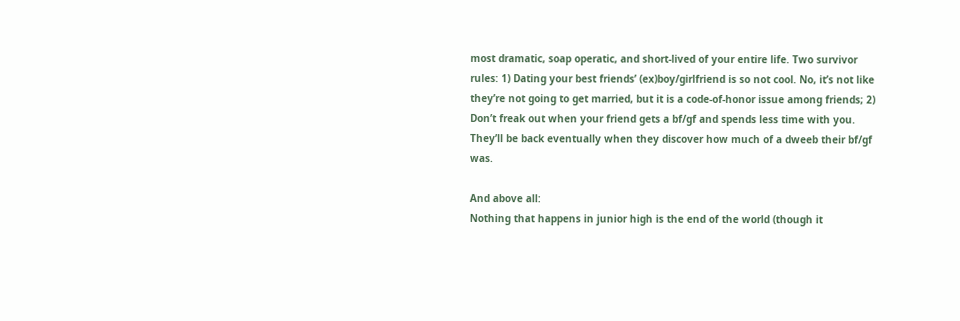most dramatic, soap operatic, and short-lived of your entire life. Two survivor rules: 1) Dating your best friends’ (ex)boy/girlfriend is so not cool. No, it’s not like they’re not going to get married, but it is a code-of-honor issue among friends; 2) Don’t freak out when your friend gets a bf/gf and spends less time with you. They’ll be back eventually when they discover how much of a dweeb their bf/gf was.

And above all:
Nothing that happens in junior high is the end of the world (though it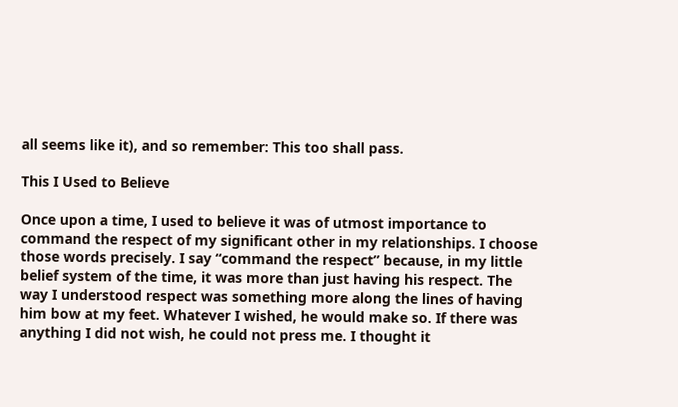all seems like it), and so remember: This too shall pass.

This I Used to Believe

Once upon a time, I used to believe it was of utmost importance to command the respect of my significant other in my relationships. I choose those words precisely. I say “command the respect” because, in my little belief system of the time, it was more than just having his respect. The way I understood respect was something more along the lines of having him bow at my feet. Whatever I wished, he would make so. If there was anything I did not wish, he could not press me. I thought it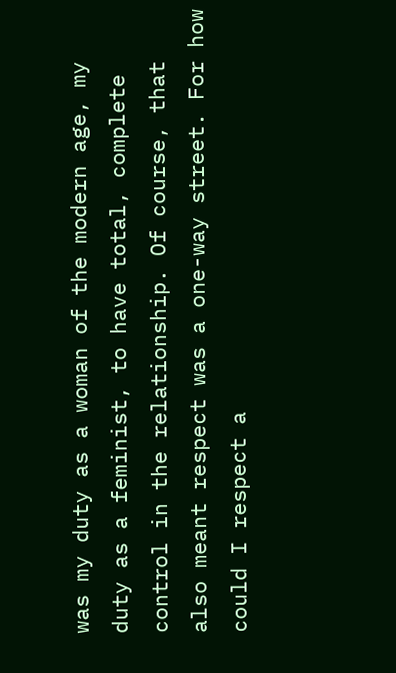was my duty as a woman of the modern age, my duty as a feminist, to have total, complete control in the relationship. Of course, that also meant respect was a one-way street. For how could I respect a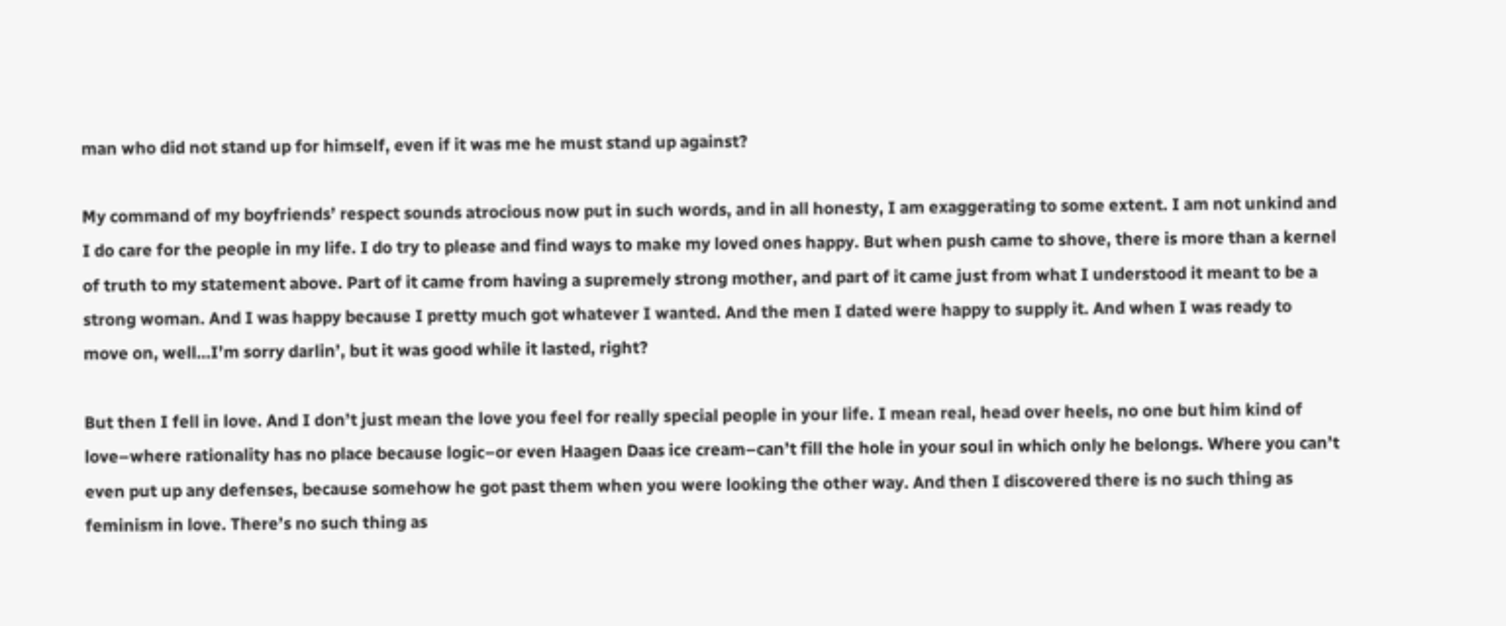man who did not stand up for himself, even if it was me he must stand up against?

My command of my boyfriends’ respect sounds atrocious now put in such words, and in all honesty, I am exaggerating to some extent. I am not unkind and I do care for the people in my life. I do try to please and find ways to make my loved ones happy. But when push came to shove, there is more than a kernel of truth to my statement above. Part of it came from having a supremely strong mother, and part of it came just from what I understood it meant to be a strong woman. And I was happy because I pretty much got whatever I wanted. And the men I dated were happy to supply it. And when I was ready to move on, well…I’m sorry darlin’, but it was good while it lasted, right?

But then I fell in love. And I don’t just mean the love you feel for really special people in your life. I mean real, head over heels, no one but him kind of love–where rationality has no place because logic–or even Haagen Daas ice cream–can’t fill the hole in your soul in which only he belongs. Where you can’t even put up any defenses, because somehow he got past them when you were looking the other way. And then I discovered there is no such thing as feminism in love. There’s no such thing as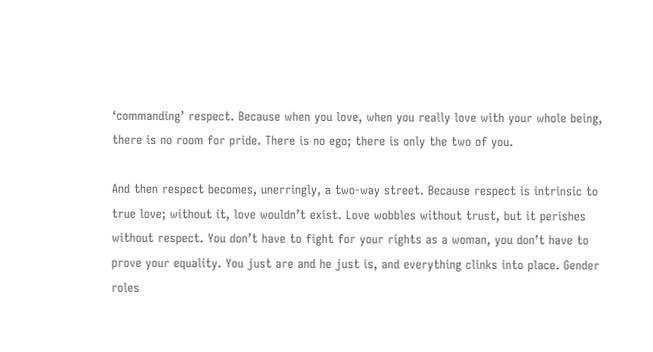‘commanding’ respect. Because when you love, when you really love with your whole being, there is no room for pride. There is no ego; there is only the two of you.

And then respect becomes, unerringly, a two-way street. Because respect is intrinsic to true love; without it, love wouldn’t exist. Love wobbles without trust, but it perishes without respect. You don’t have to fight for your rights as a woman, you don’t have to prove your equality. You just are and he just is, and everything clinks into place. Gender roles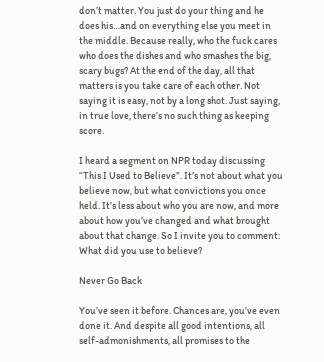don’t matter. You just do your thing and he does his…and on everything else you meet in the middle. Because really, who the fuck cares who does the dishes and who smashes the big, scary bugs? At the end of the day, all that matters is you take care of each other. Not saying it is easy, not by a long shot. Just saying, in true love, there’s no such thing as keeping score.

I heard a segment on NPR today discussing “This I Used to Believe”. It’s not about what you believe now, but what convictions you once held. It’s less about who you are now, and more about how you’ve changed and what brought about that change. So I invite you to comment: What did you use to believe?

Never Go Back

You’ve seen it before. Chances are, you’ve even done it. And despite all good intentions, all self-admonishments, all promises to the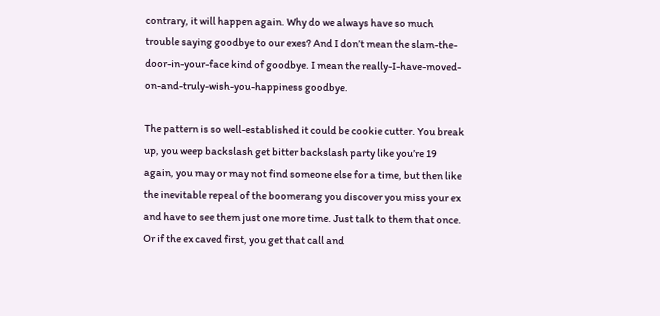contrary, it will happen again. Why do we always have so much trouble saying goodbye to our exes? And I don’t mean the slam-the-door-in-your-face kind of goodbye. I mean the really-I-have-moved-on-and-truly-wish-you-happiness goodbye.

The pattern is so well-established it could be cookie cutter. You break up, you weep backslash get bitter backslash party like you’re 19 again, you may or may not find someone else for a time, but then like the inevitable repeal of the boomerang you discover you miss your ex and have to see them just one more time. Just talk to them that once. Or if the ex caved first, you get that call and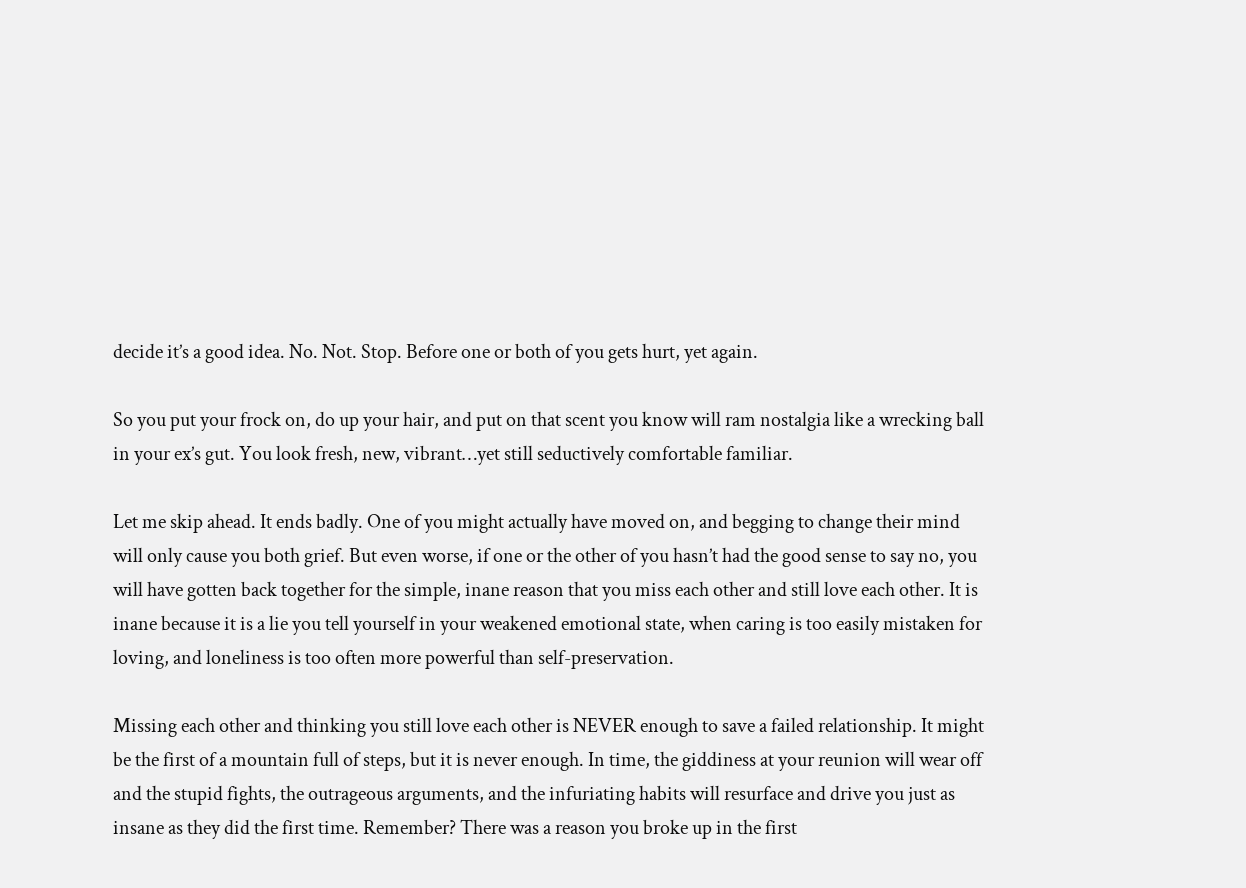decide it’s a good idea. No. Not. Stop. Before one or both of you gets hurt, yet again.

So you put your frock on, do up your hair, and put on that scent you know will ram nostalgia like a wrecking ball in your ex’s gut. You look fresh, new, vibrant…yet still seductively comfortable familiar.

Let me skip ahead. It ends badly. One of you might actually have moved on, and begging to change their mind will only cause you both grief. But even worse, if one or the other of you hasn’t had the good sense to say no, you will have gotten back together for the simple, inane reason that you miss each other and still love each other. It is inane because it is a lie you tell yourself in your weakened emotional state, when caring is too easily mistaken for loving, and loneliness is too often more powerful than self-preservation.

Missing each other and thinking you still love each other is NEVER enough to save a failed relationship. It might be the first of a mountain full of steps, but it is never enough. In time, the giddiness at your reunion will wear off and the stupid fights, the outrageous arguments, and the infuriating habits will resurface and drive you just as insane as they did the first time. Remember? There was a reason you broke up in the first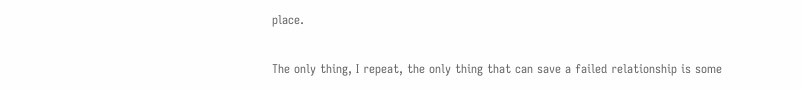place.

The only thing, I repeat, the only thing that can save a failed relationship is some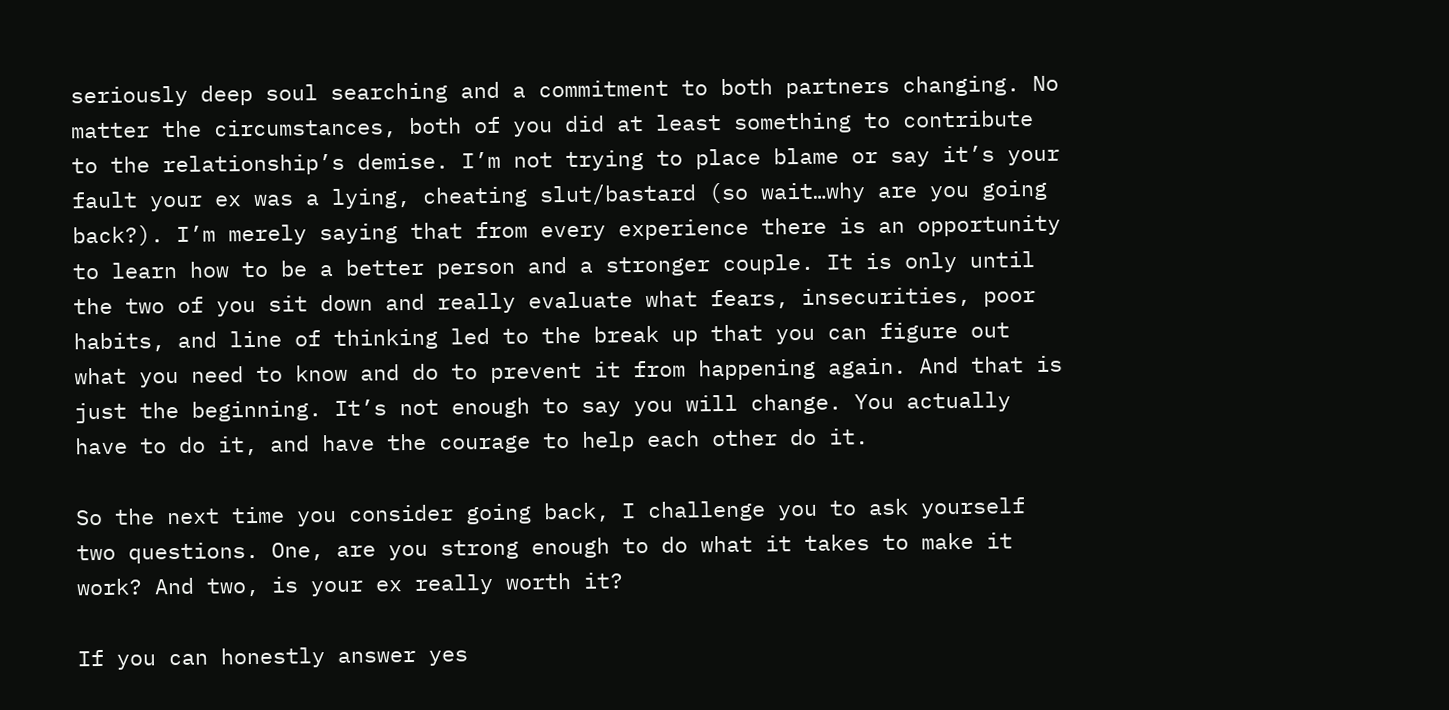seriously deep soul searching and a commitment to both partners changing. No matter the circumstances, both of you did at least something to contribute to the relationship’s demise. I’m not trying to place blame or say it’s your fault your ex was a lying, cheating slut/bastard (so wait…why are you going back?). I’m merely saying that from every experience there is an opportunity to learn how to be a better person and a stronger couple. It is only until the two of you sit down and really evaluate what fears, insecurities, poor habits, and line of thinking led to the break up that you can figure out what you need to know and do to prevent it from happening again. And that is just the beginning. It’s not enough to say you will change. You actually have to do it, and have the courage to help each other do it.

So the next time you consider going back, I challenge you to ask yourself two questions. One, are you strong enough to do what it takes to make it work? And two, is your ex really worth it?

If you can honestly answer yes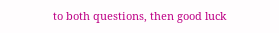to both questions, then good luck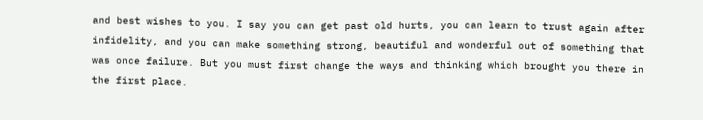and best wishes to you. I say you can get past old hurts, you can learn to trust again after infidelity, and you can make something strong, beautiful and wonderful out of something that was once failure. But you must first change the ways and thinking which brought you there in the first place.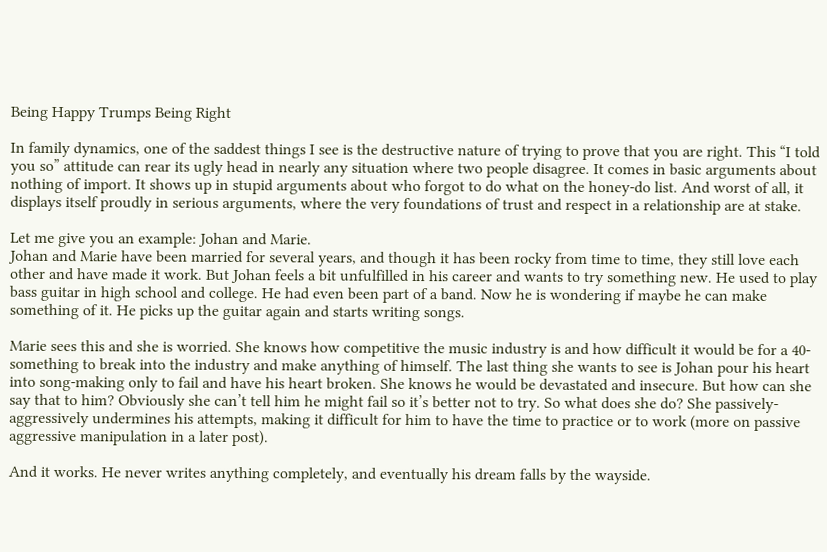Being Happy Trumps Being Right

In family dynamics, one of the saddest things I see is the destructive nature of trying to prove that you are right. This “I told you so” attitude can rear its ugly head in nearly any situation where two people disagree. It comes in basic arguments about nothing of import. It shows up in stupid arguments about who forgot to do what on the honey-do list. And worst of all, it displays itself proudly in serious arguments, where the very foundations of trust and respect in a relationship are at stake.

Let me give you an example: Johan and Marie.
Johan and Marie have been married for several years, and though it has been rocky from time to time, they still love each other and have made it work. But Johan feels a bit unfulfilled in his career and wants to try something new. He used to play bass guitar in high school and college. He had even been part of a band. Now he is wondering if maybe he can make something of it. He picks up the guitar again and starts writing songs.

Marie sees this and she is worried. She knows how competitive the music industry is and how difficult it would be for a 40-something to break into the industry and make anything of himself. The last thing she wants to see is Johan pour his heart into song-making only to fail and have his heart broken. She knows he would be devastated and insecure. But how can she say that to him? Obviously she can’t tell him he might fail so it’s better not to try. So what does she do? She passively-aggressively undermines his attempts, making it difficult for him to have the time to practice or to work (more on passive aggressive manipulation in a later post).

And it works. He never writes anything completely, and eventually his dream falls by the wayside.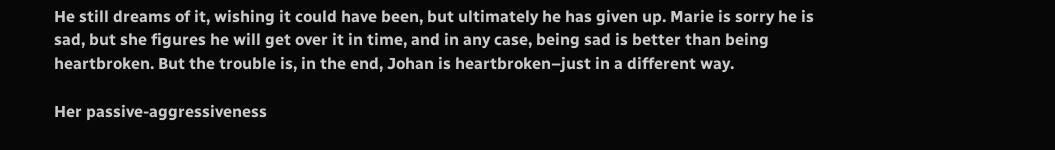He still dreams of it, wishing it could have been, but ultimately he has given up. Marie is sorry he is sad, but she figures he will get over it in time, and in any case, being sad is better than being heartbroken. But the trouble is, in the end, Johan is heartbroken–just in a different way.

Her passive-aggressiveness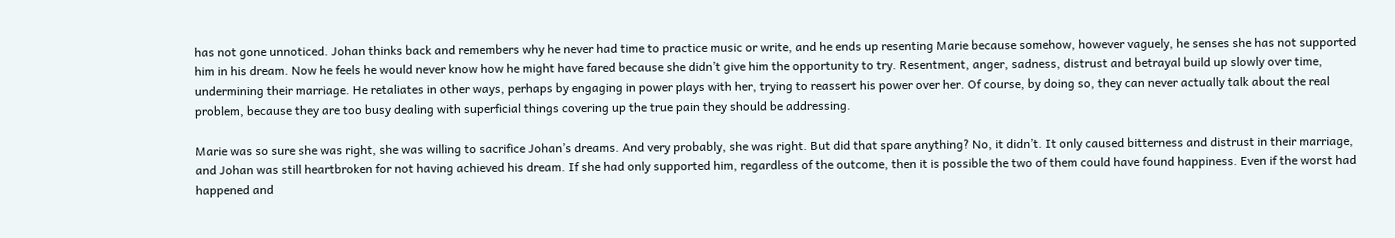has not gone unnoticed. Johan thinks back and remembers why he never had time to practice music or write, and he ends up resenting Marie because somehow, however vaguely, he senses she has not supported him in his dream. Now he feels he would never know how he might have fared because she didn’t give him the opportunity to try. Resentment, anger, sadness, distrust and betrayal build up slowly over time, undermining their marriage. He retaliates in other ways, perhaps by engaging in power plays with her, trying to reassert his power over her. Of course, by doing so, they can never actually talk about the real problem, because they are too busy dealing with superficial things covering up the true pain they should be addressing.

Marie was so sure she was right, she was willing to sacrifice Johan’s dreams. And very probably, she was right. But did that spare anything? No, it didn’t. It only caused bitterness and distrust in their marriage, and Johan was still heartbroken for not having achieved his dream. If she had only supported him, regardless of the outcome, then it is possible the two of them could have found happiness. Even if the worst had happened and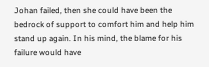Johan failed, then she could have been the bedrock of support to comfort him and help him stand up again. In his mind, the blame for his failure would have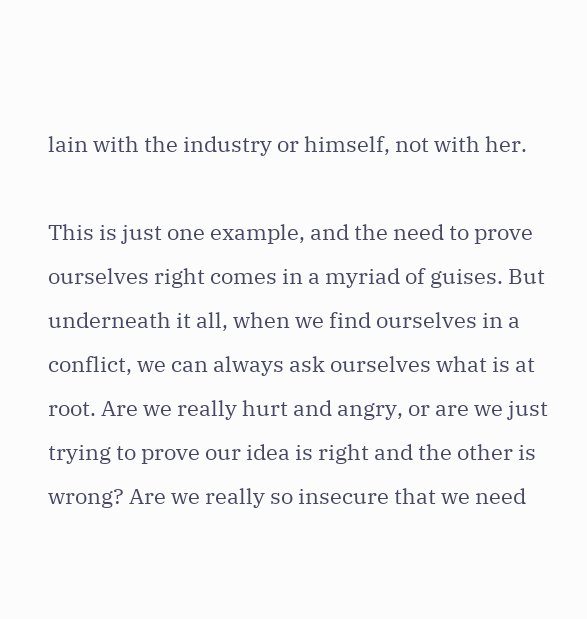lain with the industry or himself, not with her.

This is just one example, and the need to prove ourselves right comes in a myriad of guises. But underneath it all, when we find ourselves in a conflict, we can always ask ourselves what is at root. Are we really hurt and angry, or are we just trying to prove our idea is right and the other is wrong? Are we really so insecure that we need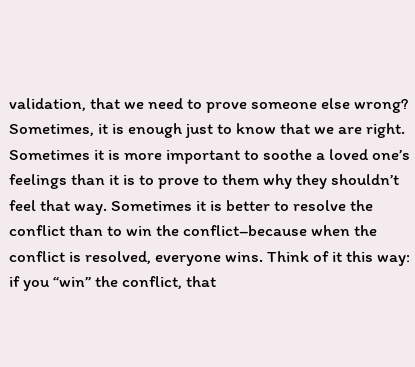validation, that we need to prove someone else wrong? Sometimes, it is enough just to know that we are right. Sometimes it is more important to soothe a loved one’s feelings than it is to prove to them why they shouldn’t feel that way. Sometimes it is better to resolve the conflict than to win the conflict–because when the conflict is resolved, everyone wins. Think of it this way: if you “win” the conflict, that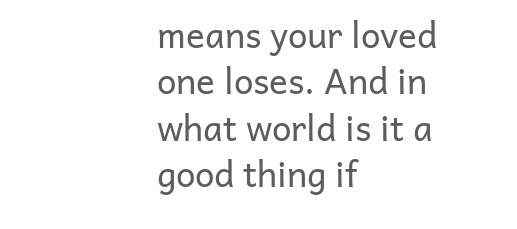means your loved one loses. And in what world is it a good thing if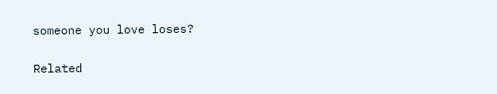someone you love loses?

Related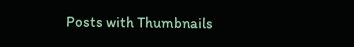Posts with Thumbnails